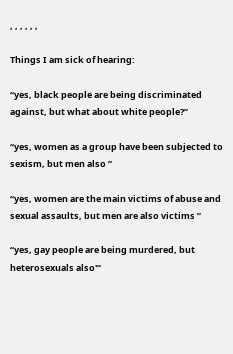, , , , , ,

Things I am sick of hearing:

“yes, black people are being discriminated against, but what about white people?”

“yes, women as a group have been subjected to sexism, but men also ”

“yes, women are the main victims of abuse and sexual assaults, but men are also victims ”

“yes, gay people are being murdered, but heterosexuals also'”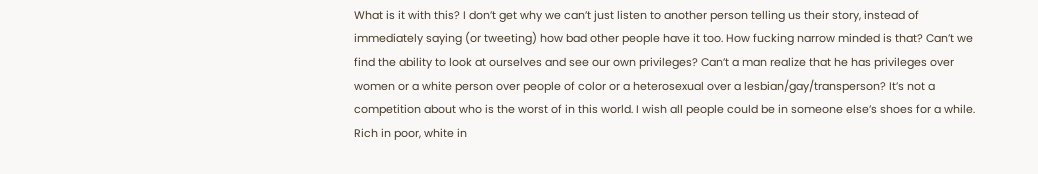What is it with this? I don’t get why we can’t just listen to another person telling us their story, instead of immediately saying (or tweeting) how bad other people have it too. How fucking narrow minded is that? Can’t we find the ability to look at ourselves and see our own privileges? Can’t a man realize that he has privileges over women or a white person over people of color or a heterosexual over a lesbian/gay/transperson? It’s not a competition about who is the worst of in this world. I wish all people could be in someone else’s shoes for a while. Rich in poor, white in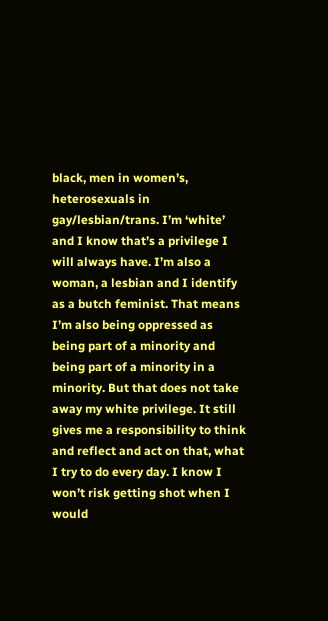black, men in women’s, heterosexuals in gay/lesbian/trans. I’m ‘white’ and I know that’s a privilege I will always have. I’m also a woman, a lesbian and I identify as a butch feminist. That means I’m also being oppressed as being part of a minority and being part of a minority in a minority. But that does not take away my white privilege. It still gives me a responsibility to think and reflect and act on that, what I try to do every day. I know I won’t risk getting shot when I would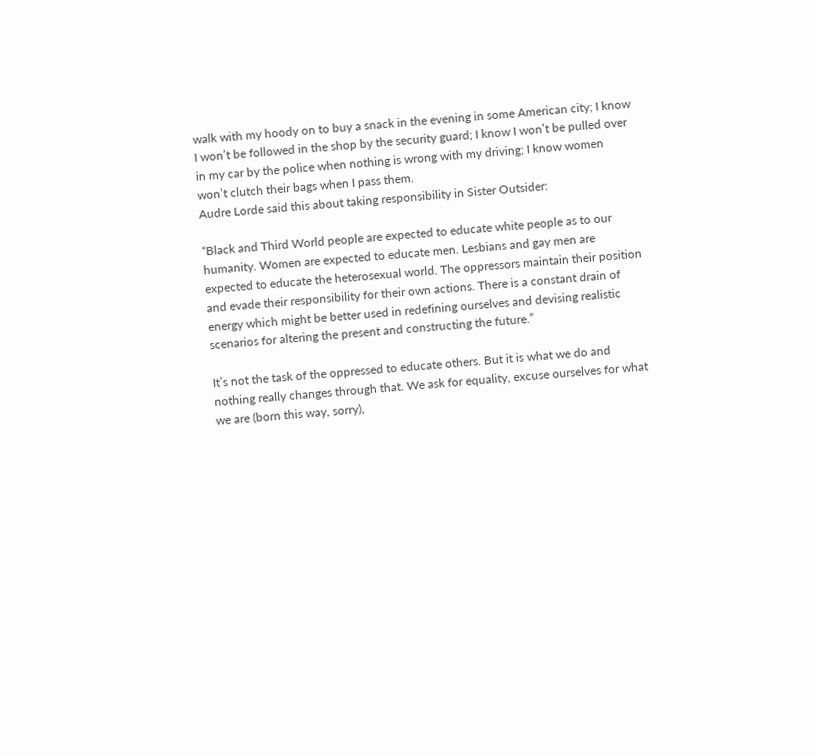walk with my hoody on to buy a snack in the evening in some American city; I know I won’t be followed in the shop by the security guard; I know I won’t be pulled over in my car by the police when nothing is wrong with my driving; I know women won’t clutch their bags when I pass them.
Audre Lorde said this about taking responsibility in Sister Outsider:

“Black and Third World people are expected to educate white people as to our humanity. Women are expected to educate men. Lesbians and gay men are expected to educate the heterosexual world. The oppressors maintain their position and evade their responsibility for their own actions. There is a constant drain of energy which might be better used in redefining ourselves and devising realistic scenarios for altering the present and constructing the future.”

It’s not the task of the oppressed to educate others. But it is what we do and nothing really changes through that. We ask for equality, excuse ourselves for what we are (born this way, sorry),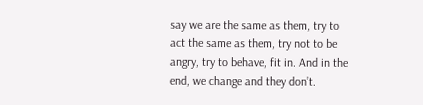say we are the same as them, try to act the same as them, try not to be angry, try to behave, fit in. And in the end, we change and they don’t.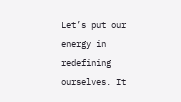Let’s put our energy in redefining ourselves. It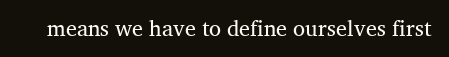means we have to define ourselves first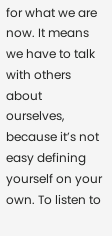for what we are now. It means we have to talk with others about ourselves, because it’s not easy defining yourself on your own. To listen to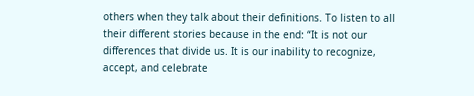others when they talk about their definitions. To listen to all their different stories because in the end: “It is not our differences that divide us. It is our inability to recognize, accept, and celebrate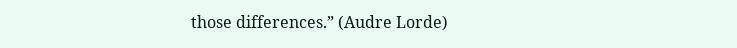those differences.” (Audre Lorde)